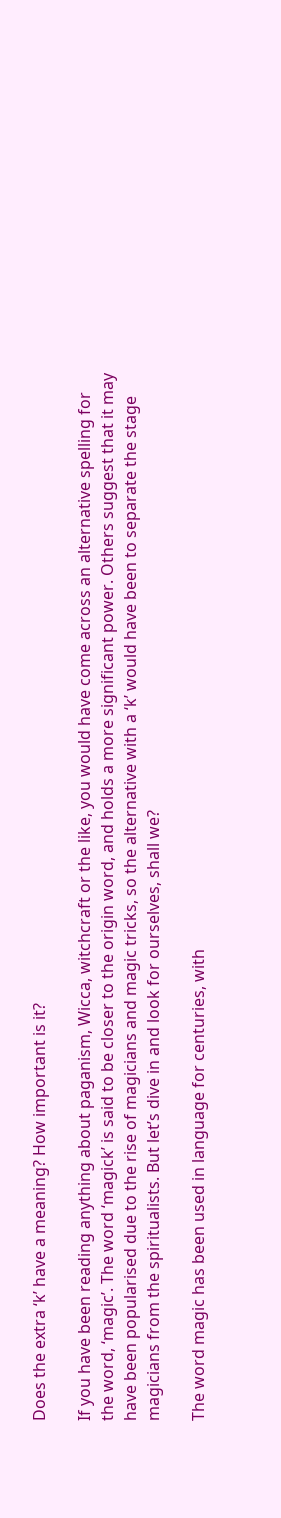Does the extra ‘k’ have a meaning? How important is it?

If you have been reading anything about paganism, Wicca, witchcraft or the like, you would have come across an alternative spelling for the word, ‘magic’. The word ‘magick’ is said to be closer to the origin word, and holds a more significant power. Others suggest that it may have been popularised due to the rise of magicians and magic tricks, so the alternative with a ‘k’ would have been to separate the stage magicians from the spiritualists. But let’s dive in and look for ourselves, shall we?

The word magic has been used in language for centuries, with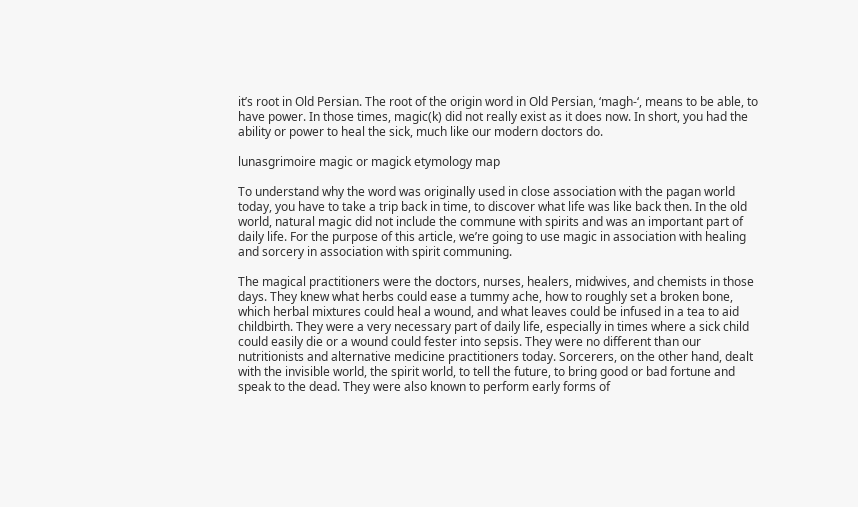it’s root in Old Persian. The root of the origin word in Old Persian, ‘magh-‘, means to be able, to have power. In those times, magic(k) did not really exist as it does now. In short, you had the ability or power to heal the sick, much like our modern doctors do.

lunasgrimoire magic or magick etymology map

To understand why the word was originally used in close association with the pagan world today, you have to take a trip back in time, to discover what life was like back then. In the old world, natural magic did not include the commune with spirits and was an important part of daily life. For the purpose of this article, we’re going to use magic in association with healing and sorcery in association with spirit communing.

The magical practitioners were the doctors, nurses, healers, midwives, and chemists in those days. They knew what herbs could ease a tummy ache, how to roughly set a broken bone, which herbal mixtures could heal a wound, and what leaves could be infused in a tea to aid childbirth. They were a very necessary part of daily life, especially in times where a sick child could easily die or a wound could fester into sepsis. They were no different than our nutritionists and alternative medicine practitioners today. Sorcerers, on the other hand, dealt with the invisible world, the spirit world, to tell the future, to bring good or bad fortune and speak to the dead. They were also known to perform early forms of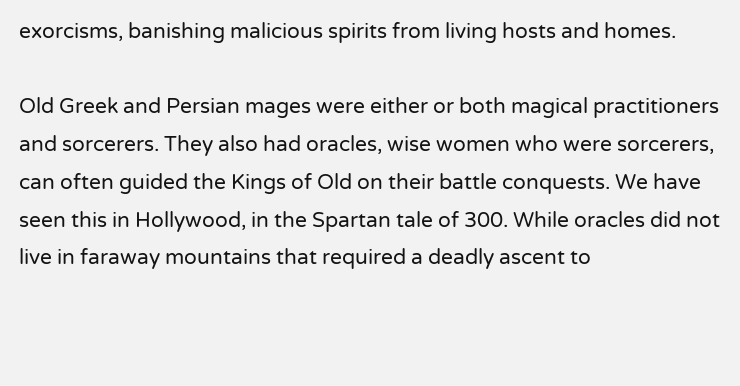exorcisms, banishing malicious spirits from living hosts and homes.

Old Greek and Persian mages were either or both magical practitioners and sorcerers. They also had oracles, wise women who were sorcerers, can often guided the Kings of Old on their battle conquests. We have seen this in Hollywood, in the Spartan tale of 300. While oracles did not live in faraway mountains that required a deadly ascent to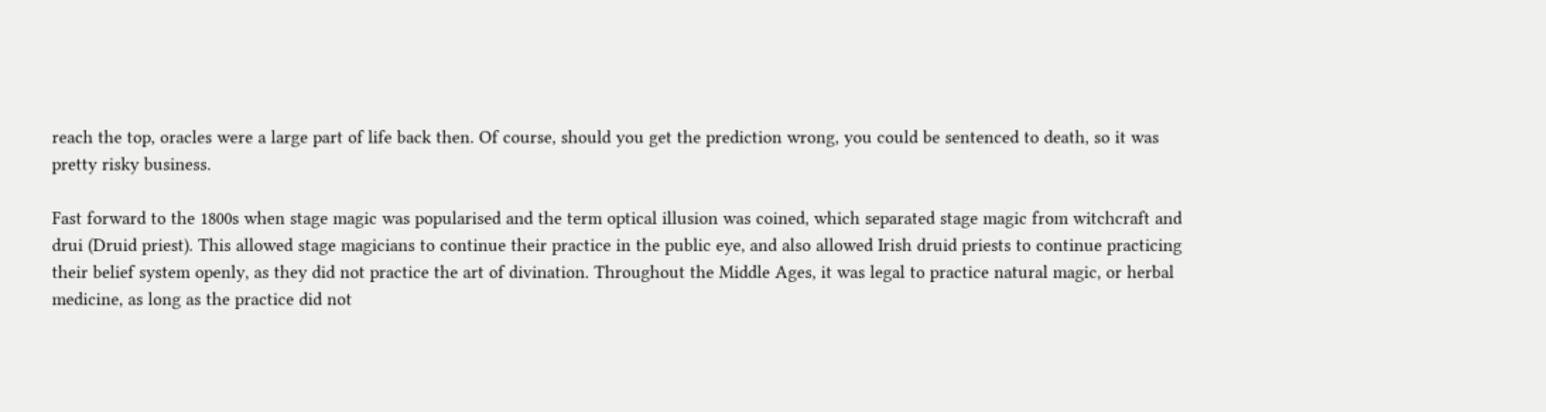reach the top, oracles were a large part of life back then. Of course, should you get the prediction wrong, you could be sentenced to death, so it was pretty risky business.

Fast forward to the 1800s when stage magic was popularised and the term optical illusion was coined, which separated stage magic from witchcraft and drui (Druid priest). This allowed stage magicians to continue their practice in the public eye, and also allowed Irish druid priests to continue practicing their belief system openly, as they did not practice the art of divination. Throughout the Middle Ages, it was legal to practice natural magic, or herbal medicine, as long as the practice did not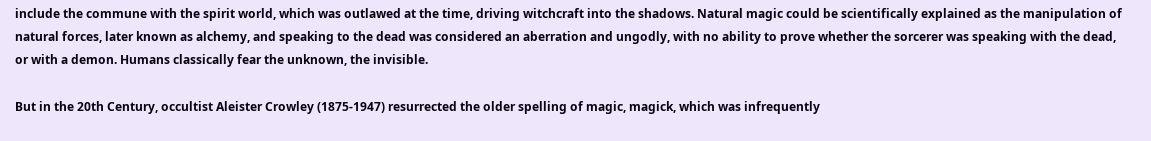include the commune with the spirit world, which was outlawed at the time, driving witchcraft into the shadows. Natural magic could be scientifically explained as the manipulation of natural forces, later known as alchemy, and speaking to the dead was considered an aberration and ungodly, with no ability to prove whether the sorcerer was speaking with the dead, or with a demon. Humans classically fear the unknown, the invisible.

But in the 20th Century, occultist Aleister Crowley (1875-1947) resurrected the older spelling of magic, magick, which was infrequently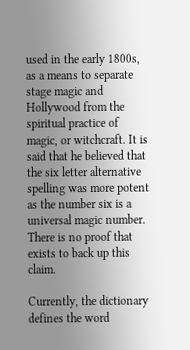used in the early 1800s, as a means to separate stage magic and Hollywood from the spiritual practice of magic, or witchcraft. It is said that he believed that the six letter alternative spelling was more potent as the number six is a universal magic number. There is no proof that exists to back up this claim.

Currently, the dictionary defines the word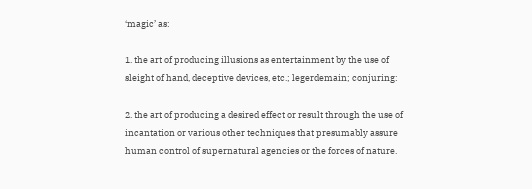‘magic’ as:

1. the art of producing illusions as entertainment by the use of sleight of hand, deceptive devices, etc.; legerdemain; conjuring:

2. the art of producing a desired effect or result through the use of incantation or various other techniques that presumably assure human control of supernatural agencies or the forces of nature.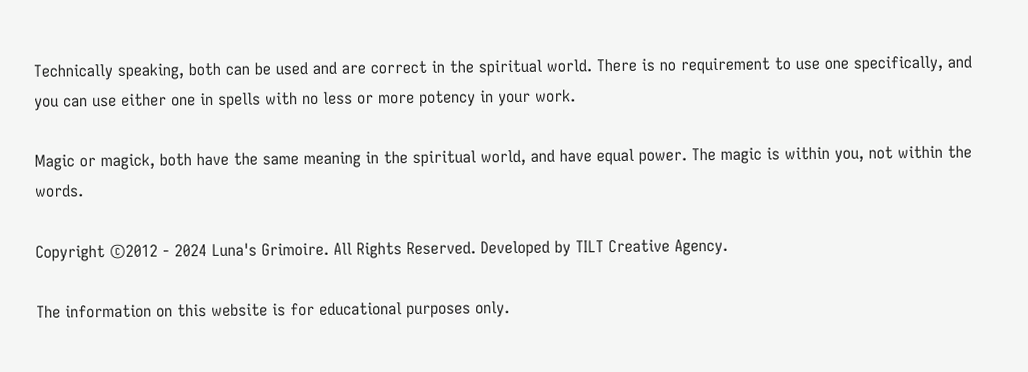Technically speaking, both can be used and are correct in the spiritual world. There is no requirement to use one specifically, and you can use either one in spells with no less or more potency in your work.

Magic or magick, both have the same meaning in the spiritual world, and have equal power. The magic is within you, not within the words.

Copyright ©2012 - 2024 Luna's Grimoire. All Rights Reserved. Developed by TILT Creative Agency.

The information on this website is for educational purposes only.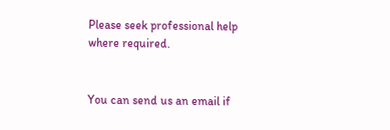Please seek professional help where required.


You can send us an email if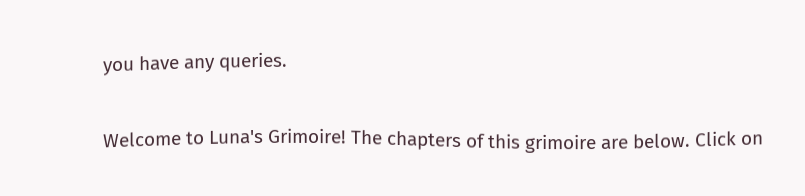you have any queries.

Welcome to Luna's Grimoire! The chapters of this grimoire are below. Click on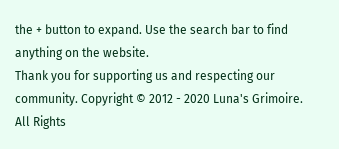the + button to expand. Use the search bar to find anything on the website.
Thank you for supporting us and respecting our community. Copyright © 2012 - 2020 Luna's Grimoire. All Rights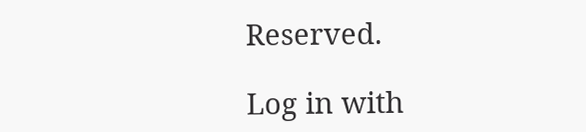Reserved.

Log in with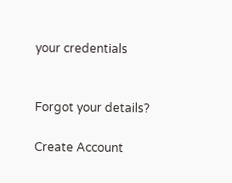your credentials


Forgot your details?

Create Account